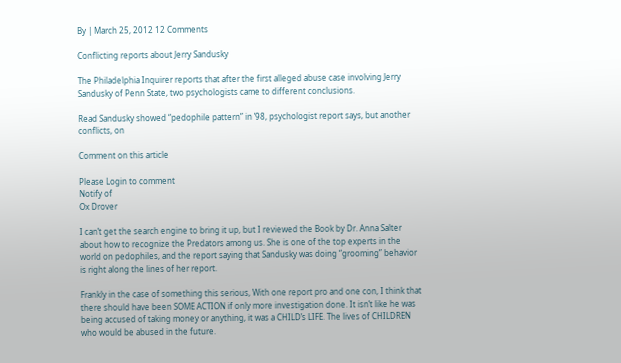By | March 25, 2012 12 Comments

Conflicting reports about Jerry Sandusky

The Philadelphia Inquirer reports that after the first alleged abuse case involving Jerry Sandusky of Penn State, two psychologists came to different conclusions.

Read Sandusky showed “pedophile pattern” in ’98, psychologist report says, but another conflicts, on

Comment on this article

Please Login to comment
Notify of
Ox Drover

I can’t get the search engine to bring it up, but I reviewed the Book by Dr. Anna Salter about how to recognize the Predators among us. She is one of the top experts in the world on pedophiles, and the report saying that Sandusky was doing “grooming” behavior is right along the lines of her report.

Frankly in the case of something this serious, With one report pro and one con, I think that there should have been SOME ACTION if only more investigation done. It isn’t like he was being accused of taking money or anything, it was a CHILD’s LIFE. The lives of CHILDREN who would be abused in the future.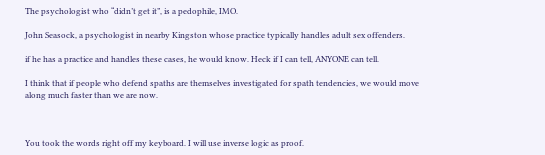The psychologist who “didn’t get it”, is a pedophile, IMO.

John Seasock, a psychologist in nearby Kingston whose practice typically handles adult sex offenders.

if he has a practice and handles these cases, he would know. Heck if I can tell, ANYONE can tell.

I think that if people who defend spaths are themselves investigated for spath tendencies, we would move along much faster than we are now.



You took the words right off my keyboard. I will use inverse logic as proof.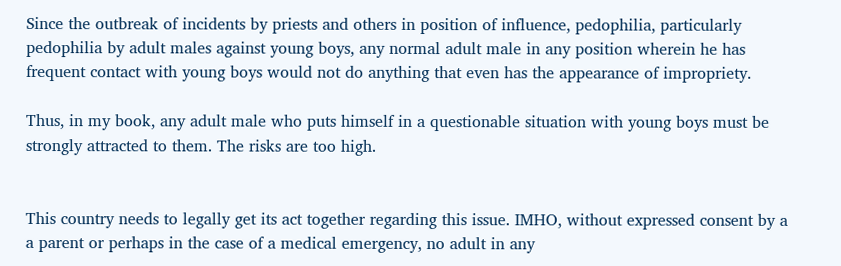Since the outbreak of incidents by priests and others in position of influence, pedophilia, particularly pedophilia by adult males against young boys, any normal adult male in any position wherein he has frequent contact with young boys would not do anything that even has the appearance of impropriety.

Thus, in my book, any adult male who puts himself in a questionable situation with young boys must be strongly attracted to them. The risks are too high.


This country needs to legally get its act together regarding this issue. IMHO, without expressed consent by a a parent or perhaps in the case of a medical emergency, no adult in any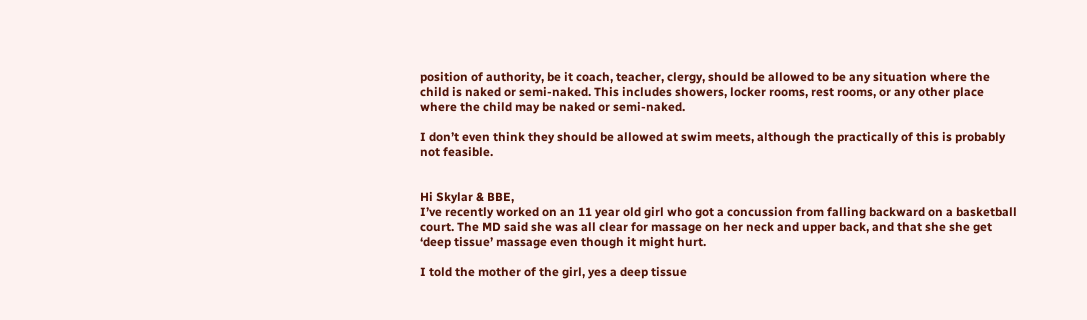position of authority, be it coach, teacher, clergy, should be allowed to be any situation where the child is naked or semi-naked. This includes showers, locker rooms, rest rooms, or any other place where the child may be naked or semi-naked.

I don’t even think they should be allowed at swim meets, although the practically of this is probably not feasible.


Hi Skylar & BBE,
I’ve recently worked on an 11 year old girl who got a concussion from falling backward on a basketball court. The MD said she was all clear for massage on her neck and upper back, and that she she get ‘deep tissue’ massage even though it might hurt.

I told the mother of the girl, yes a deep tissue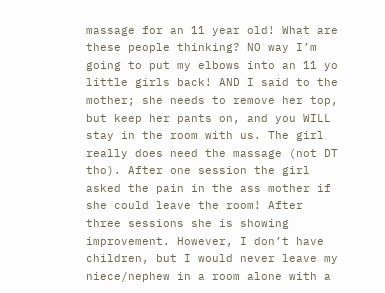massage for an 11 year old! What are these people thinking? NO way I’m going to put my elbows into an 11 yo little girls back! AND I said to the mother; she needs to remove her top, but keep her pants on, and you WILL stay in the room with us. The girl really does need the massage (not DT tho). After one session the girl asked the pain in the ass mother if she could leave the room! After three sessions she is showing improvement. However, I don’t have children, but I would never leave my niece/nephew in a room alone with a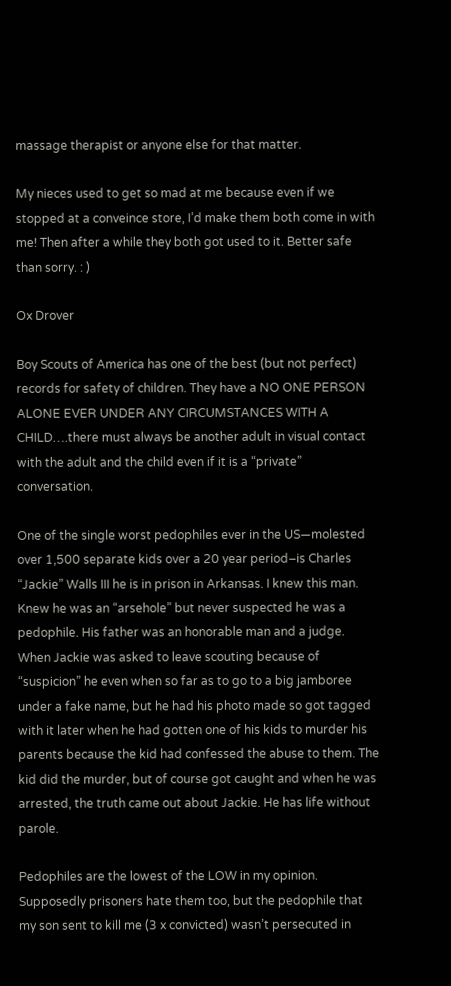massage therapist or anyone else for that matter.

My nieces used to get so mad at me because even if we stopped at a conveince store, I’d make them both come in with me! Then after a while they both got used to it. Better safe than sorry. : )

Ox Drover

Boy Scouts of America has one of the best (but not perfect) records for safety of children. They have a NO ONE PERSON ALONE EVER UNDER ANY CIRCUMSTANCES WITH A CHILD….there must always be another adult in visual contact with the adult and the child even if it is a “private” conversation.

One of the single worst pedophiles ever in the US—molested over 1,500 separate kids over a 20 year period–is Charles “Jackie” Walls III he is in prison in Arkansas. I knew this man. Knew he was an “arsehole” but never suspected he was a pedophile. His father was an honorable man and a judge. When Jackie was asked to leave scouting because of “suspicion” he even when so far as to go to a big jamboree under a fake name, but he had his photo made so got tagged with it later when he had gotten one of his kids to murder his parents because the kid had confessed the abuse to them. The kid did the murder, but of course got caught and when he was arrested, the truth came out about Jackie. He has life without parole.

Pedophiles are the lowest of the LOW in my opinion. Supposedly prisoners hate them too, but the pedophile that my son sent to kill me (3 x convicted) wasn’t persecuted in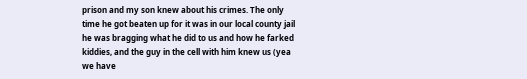prison and my son knew about his crimes. The only time he got beaten up for it was in our local county jail he was bragging what he did to us and how he farked kiddies, and the guy in the cell with him knew us (yea we have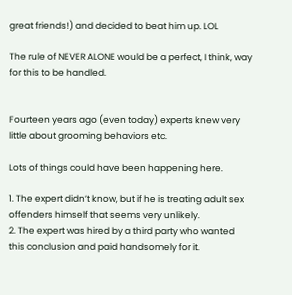great friends!) and decided to beat him up. LOL

The rule of NEVER ALONE would be a perfect, I think, way for this to be handled.


Fourteen years ago (even today) experts knew very little about grooming behaviors etc.

Lots of things could have been happening here.

1. The expert didn’t know, but if he is treating adult sex offenders himself that seems very unlikely.
2. The expert was hired by a third party who wanted this conclusion and paid handsomely for it.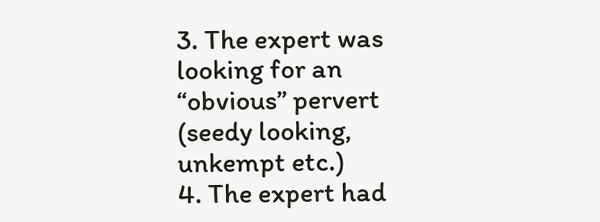3. The expert was looking for an “obvious” pervert (seedy looking, unkempt etc.)
4. The expert had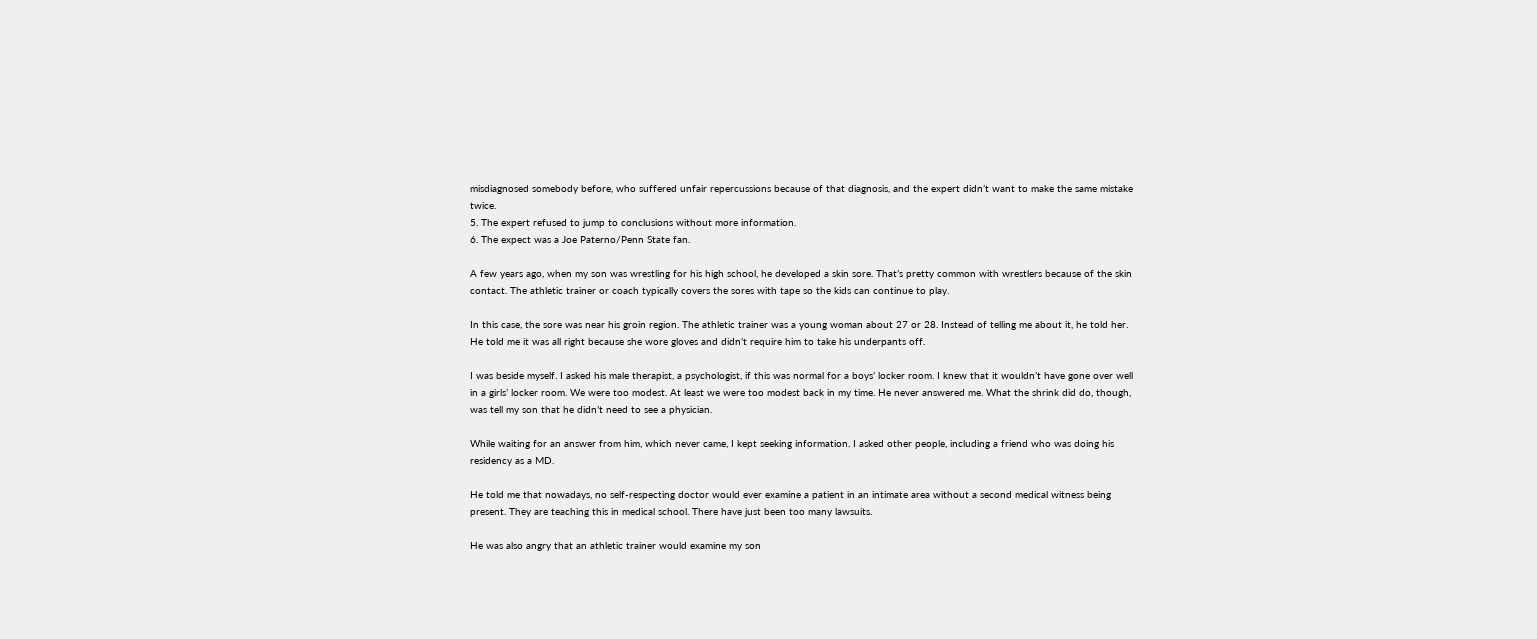misdiagnosed somebody before, who suffered unfair repercussions because of that diagnosis, and the expert didn’t want to make the same mistake twice.
5. The expert refused to jump to conclusions without more information.
6. The expect was a Joe Paterno/Penn State fan.

A few years ago, when my son was wrestling for his high school, he developed a skin sore. That’s pretty common with wrestlers because of the skin contact. The athletic trainer or coach typically covers the sores with tape so the kids can continue to play.

In this case, the sore was near his groin region. The athletic trainer was a young woman about 27 or 28. Instead of telling me about it, he told her. He told me it was all right because she wore gloves and didn’t require him to take his underpants off.

I was beside myself. I asked his male therapist, a psychologist, if this was normal for a boys’ locker room. I knew that it wouldn’t have gone over well in a girls’ locker room. We were too modest. At least we were too modest back in my time. He never answered me. What the shrink did do, though, was tell my son that he didn’t need to see a physician.

While waiting for an answer from him, which never came, I kept seeking information. I asked other people, including a friend who was doing his residency as a MD.

He told me that nowadays, no self-respecting doctor would ever examine a patient in an intimate area without a second medical witness being present. They are teaching this in medical school. There have just been too many lawsuits.

He was also angry that an athletic trainer would examine my son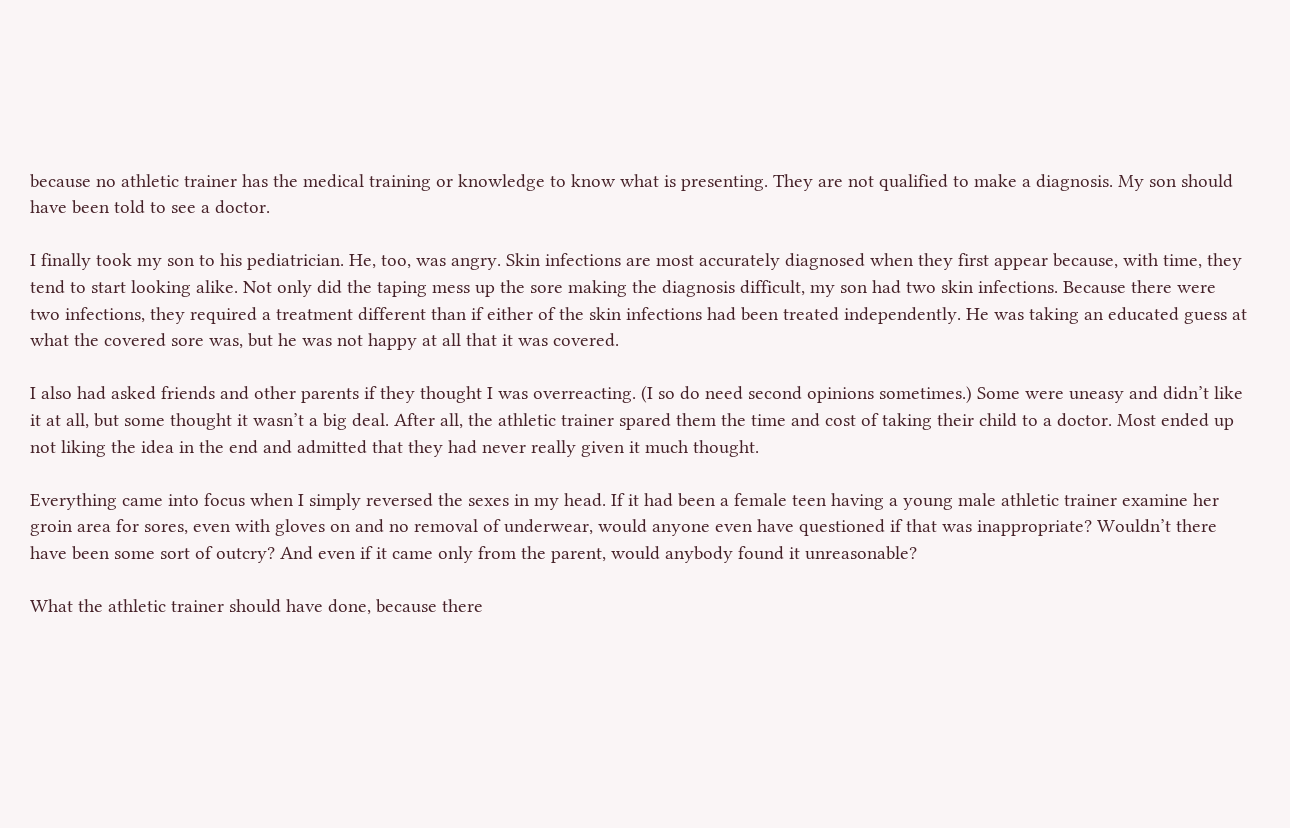because no athletic trainer has the medical training or knowledge to know what is presenting. They are not qualified to make a diagnosis. My son should have been told to see a doctor.

I finally took my son to his pediatrician. He, too, was angry. Skin infections are most accurately diagnosed when they first appear because, with time, they tend to start looking alike. Not only did the taping mess up the sore making the diagnosis difficult, my son had two skin infections. Because there were two infections, they required a treatment different than if either of the skin infections had been treated independently. He was taking an educated guess at what the covered sore was, but he was not happy at all that it was covered.

I also had asked friends and other parents if they thought I was overreacting. (I so do need second opinions sometimes.) Some were uneasy and didn’t like it at all, but some thought it wasn’t a big deal. After all, the athletic trainer spared them the time and cost of taking their child to a doctor. Most ended up not liking the idea in the end and admitted that they had never really given it much thought.

Everything came into focus when I simply reversed the sexes in my head. If it had been a female teen having a young male athletic trainer examine her groin area for sores, even with gloves on and no removal of underwear, would anyone even have questioned if that was inappropriate? Wouldn’t there have been some sort of outcry? And even if it came only from the parent, would anybody found it unreasonable?

What the athletic trainer should have done, because there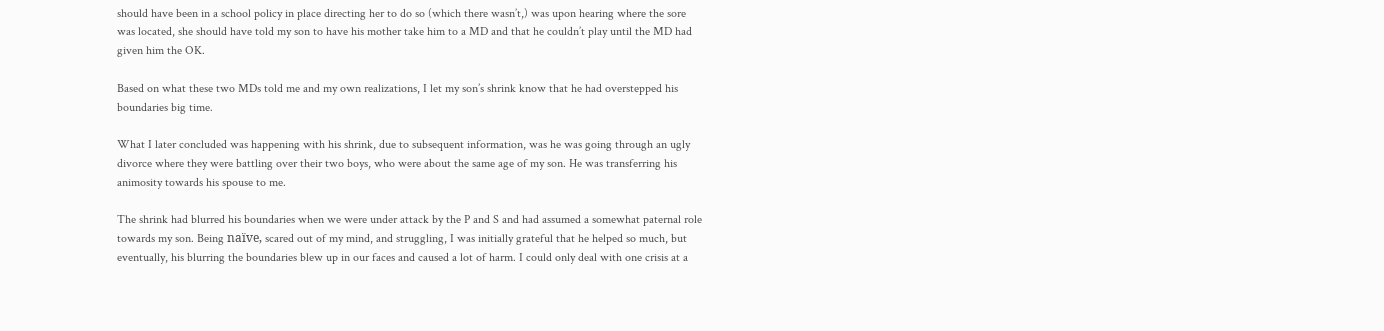should have been in a school policy in place directing her to do so (which there wasn’t,) was upon hearing where the sore was located, she should have told my son to have his mother take him to a MD and that he couldn’t play until the MD had given him the OK.

Based on what these two MDs told me and my own realizations, I let my son’s shrink know that he had overstepped his boundaries big time.

What I later concluded was happening with his shrink, due to subsequent information, was he was going through an ugly divorce where they were battling over their two boys, who were about the same age of my son. He was transferring his animosity towards his spouse to me.

The shrink had blurred his boundaries when we were under attack by the P and S and had assumed a somewhat paternal role towards my son. Being naïve, scared out of my mind, and struggling, I was initially grateful that he helped so much, but eventually, his blurring the boundaries blew up in our faces and caused a lot of harm. I could only deal with one crisis at a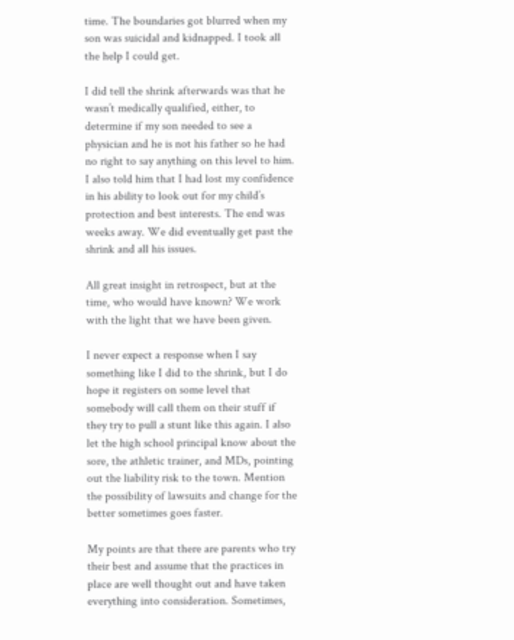time. The boundaries got blurred when my son was suicidal and kidnapped. I took all the help I could get.

I did tell the shrink afterwards was that he wasn’t medically qualified, either, to determine if my son needed to see a physician and he is not his father so he had no right to say anything on this level to him. I also told him that I had lost my confidence in his ability to look out for my child’s protection and best interests. The end was weeks away. We did eventually get past the shrink and all his issues.

All great insight in retrospect, but at the time, who would have known? We work with the light that we have been given.

I never expect a response when I say something like I did to the shrink, but I do hope it registers on some level that somebody will call them on their stuff if they try to pull a stunt like this again. I also let the high school principal know about the sore, the athletic trainer, and MDs, pointing out the liability risk to the town. Mention the possibility of lawsuits and change for the better sometimes goes faster.

My points are that there are parents who try their best and assume that the practices in place are well thought out and have taken everything into consideration. Sometimes,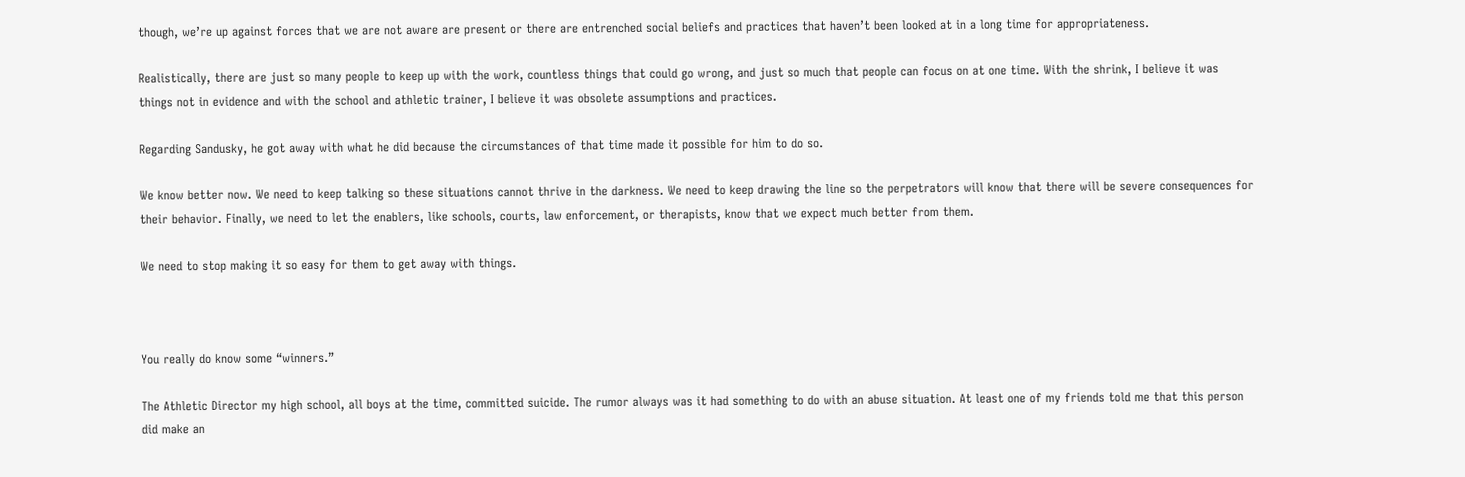though, we’re up against forces that we are not aware are present or there are entrenched social beliefs and practices that haven’t been looked at in a long time for appropriateness.

Realistically, there are just so many people to keep up with the work, countless things that could go wrong, and just so much that people can focus on at one time. With the shrink, I believe it was things not in evidence and with the school and athletic trainer, I believe it was obsolete assumptions and practices.

Regarding Sandusky, he got away with what he did because the circumstances of that time made it possible for him to do so.

We know better now. We need to keep talking so these situations cannot thrive in the darkness. We need to keep drawing the line so the perpetrators will know that there will be severe consequences for their behavior. Finally, we need to let the enablers, like schools, courts, law enforcement, or therapists, know that we expect much better from them.

We need to stop making it so easy for them to get away with things.



You really do know some “winners.”

The Athletic Director my high school, all boys at the time, committed suicide. The rumor always was it had something to do with an abuse situation. At least one of my friends told me that this person did make an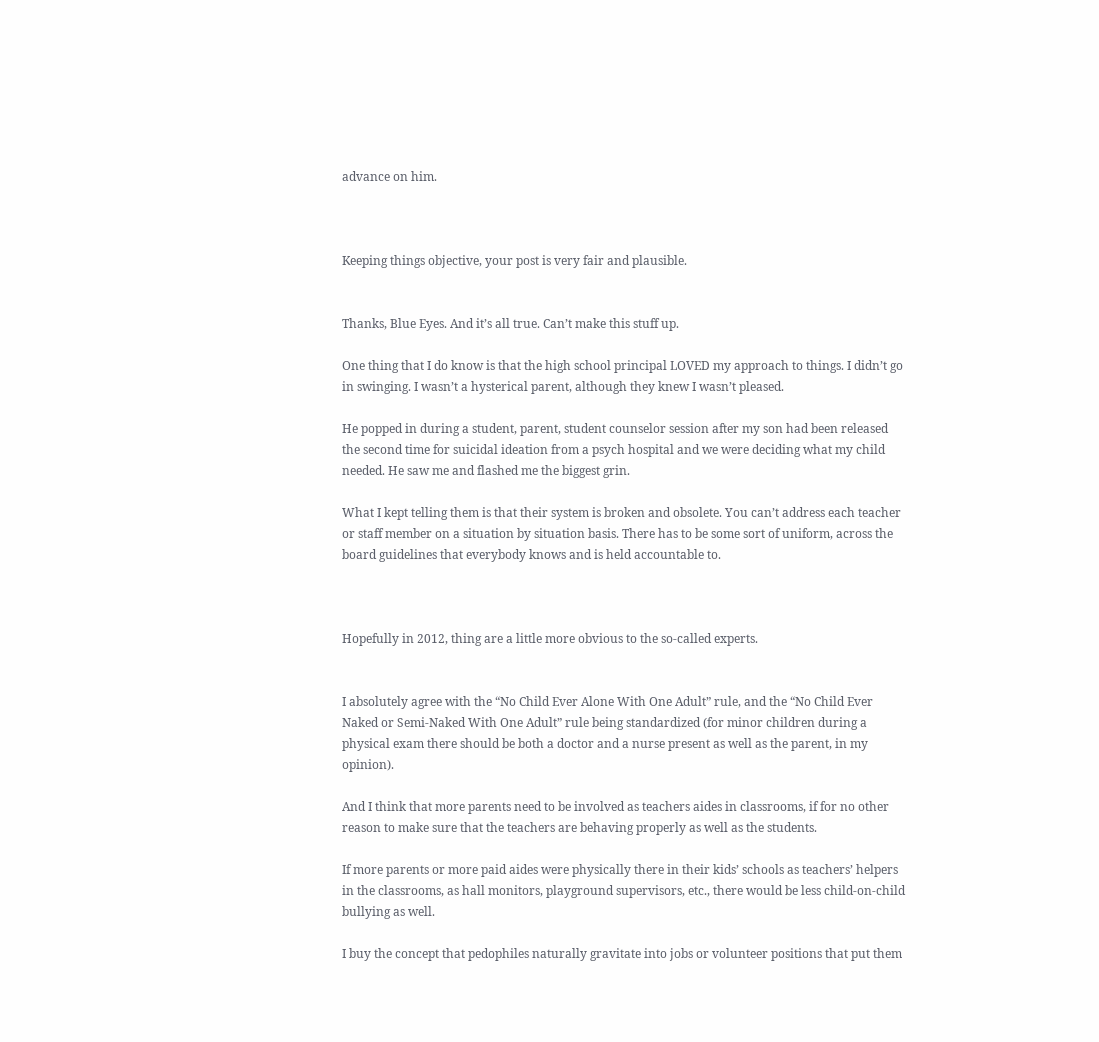advance on him.



Keeping things objective, your post is very fair and plausible.


Thanks, Blue Eyes. And it’s all true. Can’t make this stuff up.

One thing that I do know is that the high school principal LOVED my approach to things. I didn’t go in swinging. I wasn’t a hysterical parent, although they knew I wasn’t pleased.

He popped in during a student, parent, student counselor session after my son had been released the second time for suicidal ideation from a psych hospital and we were deciding what my child needed. He saw me and flashed me the biggest grin.

What I kept telling them is that their system is broken and obsolete. You can’t address each teacher or staff member on a situation by situation basis. There has to be some sort of uniform, across the board guidelines that everybody knows and is held accountable to.



Hopefully in 2012, thing are a little more obvious to the so-called experts.


I absolutely agree with the “No Child Ever Alone With One Adult” rule, and the “No Child Ever Naked or Semi-Naked With One Adult” rule being standardized (for minor children during a physical exam there should be both a doctor and a nurse present as well as the parent, in my opinion).

And I think that more parents need to be involved as teachers aides in classrooms, if for no other reason to make sure that the teachers are behaving properly as well as the students.

If more parents or more paid aides were physically there in their kids’ schools as teachers’ helpers in the classrooms, as hall monitors, playground supervisors, etc., there would be less child-on-child bullying as well.

I buy the concept that pedophiles naturally gravitate into jobs or volunteer positions that put them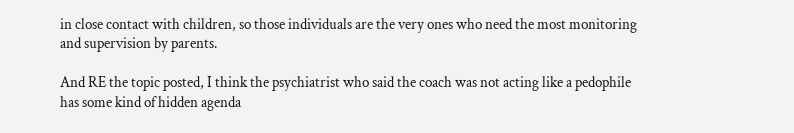in close contact with children, so those individuals are the very ones who need the most monitoring and supervision by parents.

And RE the topic posted, I think the psychiatrist who said the coach was not acting like a pedophile has some kind of hidden agenda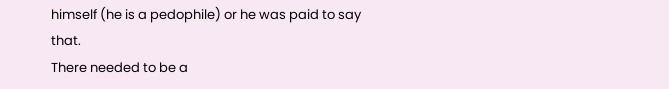himself (he is a pedophile) or he was paid to say that.
There needed to be a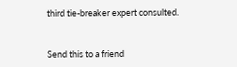third tie-breaker expert consulted.


Send this to a friend